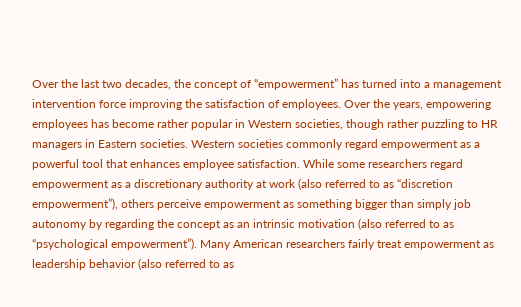Over the last two decades, the concept of “empowerment” has turned into a management intervention force improving the satisfaction of employees. Over the years, empowering employees has become rather popular in Western societies, though rather puzzling to HR managers in Eastern societies. Western societies commonly regard empowerment as a powerful tool that enhances employee satisfaction. While some researchers regard empowerment as a discretionary authority at work (also referred to as “discretion empowerment”), others perceive empowerment as something bigger than simply job autonomy by regarding the concept as an intrinsic motivation (also referred to as “psychological empowerment”). Many American researchers fairly treat empowerment as leadership behavior (also referred to as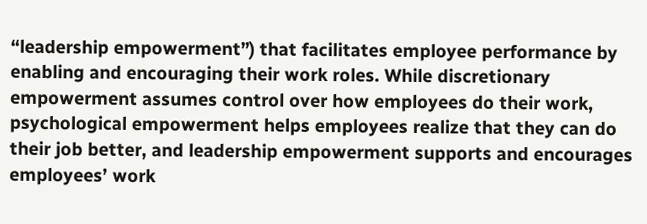“leadership empowerment”) that facilitates employee performance by enabling and encouraging their work roles. While discretionary empowerment assumes control over how employees do their work, psychological empowerment helps employees realize that they can do their job better, and leadership empowerment supports and encourages employees’ work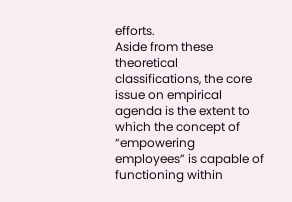efforts.
Aside from these theoretical classifications, the core issue on empirical agenda is the extent to which the concept of “empowering employees” is capable of functioning within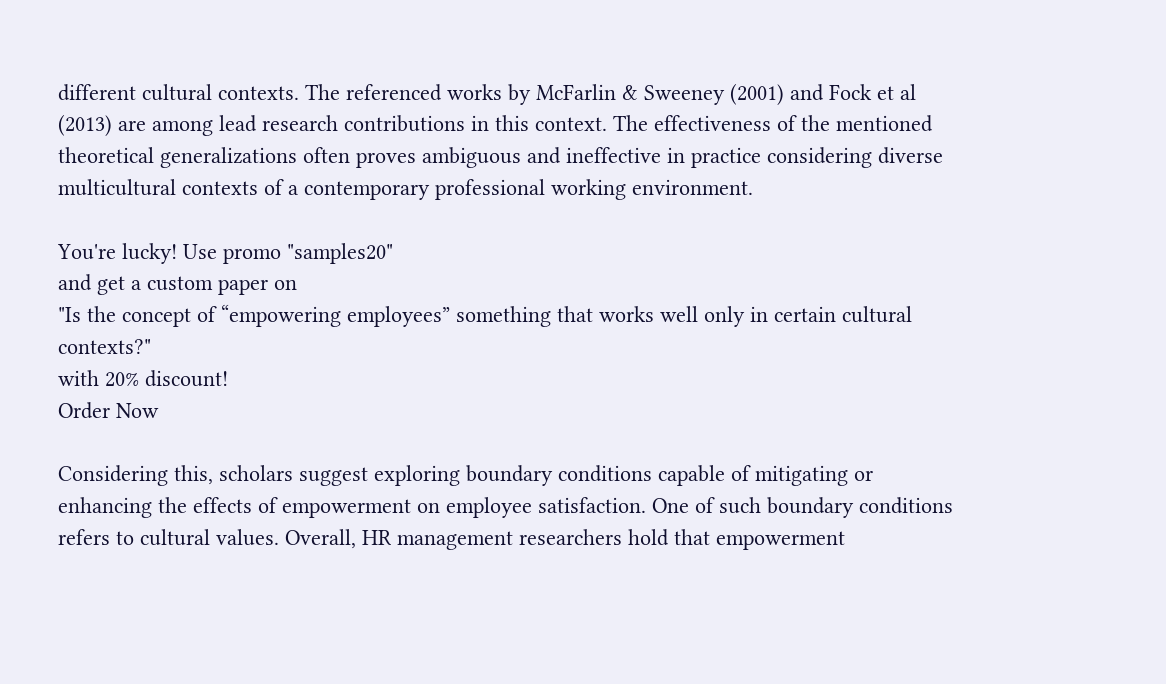different cultural contexts. The referenced works by McFarlin & Sweeney (2001) and Fock et al (2013) are among lead research contributions in this context. The effectiveness of the mentioned theoretical generalizations often proves ambiguous and ineffective in practice considering diverse multicultural contexts of a contemporary professional working environment.

You're lucky! Use promo "samples20"
and get a custom paper on
"Is the concept of “empowering employees” something that works well only in certain cultural contexts?"
with 20% discount!
Order Now

Considering this, scholars suggest exploring boundary conditions capable of mitigating or enhancing the effects of empowerment on employee satisfaction. One of such boundary conditions refers to cultural values. Overall, HR management researchers hold that empowerment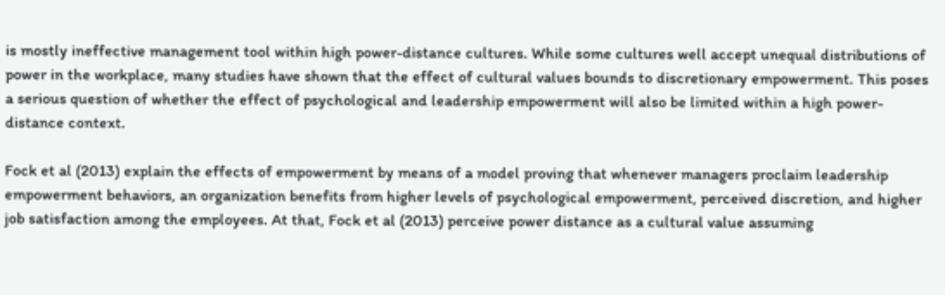is mostly ineffective management tool within high power-distance cultures. While some cultures well accept unequal distributions of power in the workplace, many studies have shown that the effect of cultural values bounds to discretionary empowerment. This poses a serious question of whether the effect of psychological and leadership empowerment will also be limited within a high power-distance context.

Fock et al (2013) explain the effects of empowerment by means of a model proving that whenever managers proclaim leadership empowerment behaviors, an organization benefits from higher levels of psychological empowerment, perceived discretion, and higher job satisfaction among the employees. At that, Fock et al (2013) perceive power distance as a cultural value assuming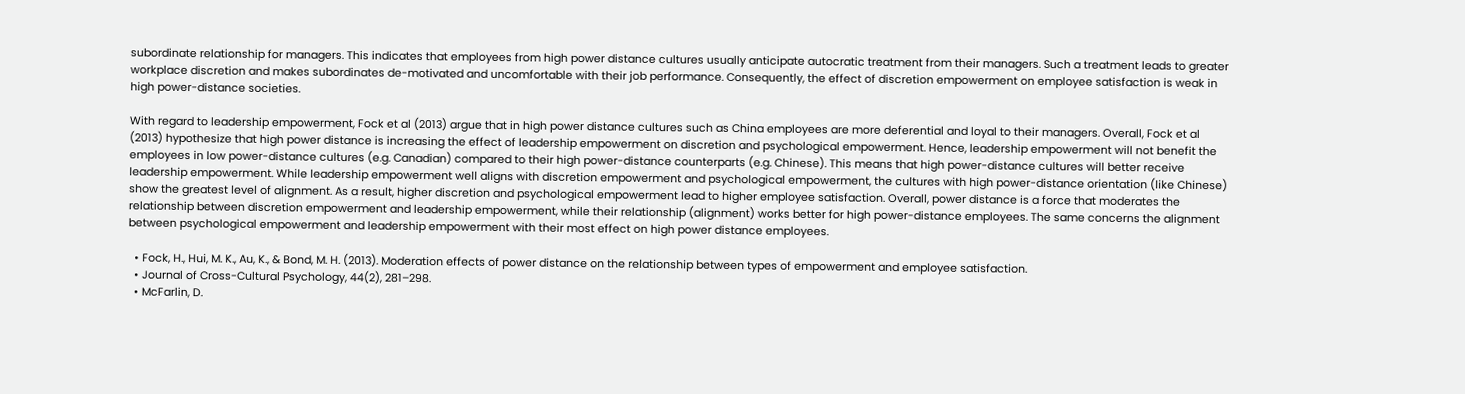subordinate relationship for managers. This indicates that employees from high power distance cultures usually anticipate autocratic treatment from their managers. Such a treatment leads to greater workplace discretion and makes subordinates de-motivated and uncomfortable with their job performance. Consequently, the effect of discretion empowerment on employee satisfaction is weak in high power-distance societies.

With regard to leadership empowerment, Fock et al (2013) argue that in high power distance cultures such as China employees are more deferential and loyal to their managers. Overall, Fock et al (2013) hypothesize that high power distance is increasing the effect of leadership empowerment on discretion and psychological empowerment. Hence, leadership empowerment will not benefit the employees in low power-distance cultures (e.g. Canadian) compared to their high power-distance counterparts (e.g. Chinese). This means that high power-distance cultures will better receive leadership empowerment. While leadership empowerment well aligns with discretion empowerment and psychological empowerment, the cultures with high power-distance orientation (like Chinese) show the greatest level of alignment. As a result, higher discretion and psychological empowerment lead to higher employee satisfaction. Overall, power distance is a force that moderates the relationship between discretion empowerment and leadership empowerment, while their relationship (alignment) works better for high power-distance employees. The same concerns the alignment between psychological empowerment and leadership empowerment with their most effect on high power distance employees.

  • Fock, H., Hui, M. K., Au, K., & Bond, M. H. (2013). Moderation effects of power distance on the relationship between types of empowerment and employee satisfaction.
  • Journal of Cross-Cultural Psychology, 44(2), 281–298.
  • McFarlin, D.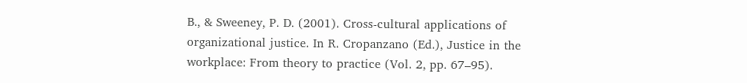B., & Sweeney, P. D. (2001). Cross-cultural applications of organizational justice. In R. Cropanzano (Ed.), Justice in the workplace: From theory to practice (Vol. 2, pp. 67–95).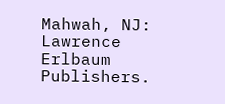Mahwah, NJ: Lawrence Erlbaum Publishers.